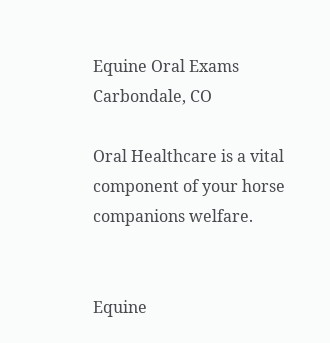Equine Oral Exams Carbondale, CO

Oral Healthcare is a vital component of your horse companions welfare.


Equine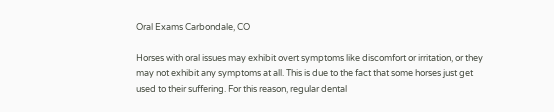Oral Exams Carbondale, CO

Horses with oral issues may exhibit overt symptoms like discomfort or irritation, or they may not exhibit any symptoms at all. This is due to the fact that some horses just get used to their suffering. For this reason, regular dental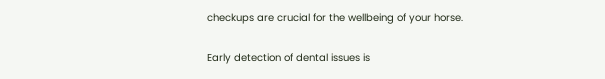checkups are crucial for the wellbeing of your horse.

Early detection of dental issues is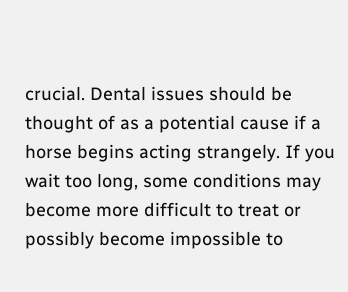crucial. Dental issues should be thought of as a potential cause if a horse begins acting strangely. If you wait too long, some conditions may become more difficult to treat or possibly become impossible to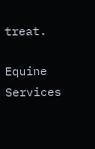treat.

Equine Services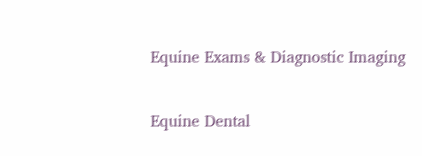Equine Exams & Diagnostic Imaging

Equine Dental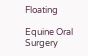Floating

Equine Oral Surgery